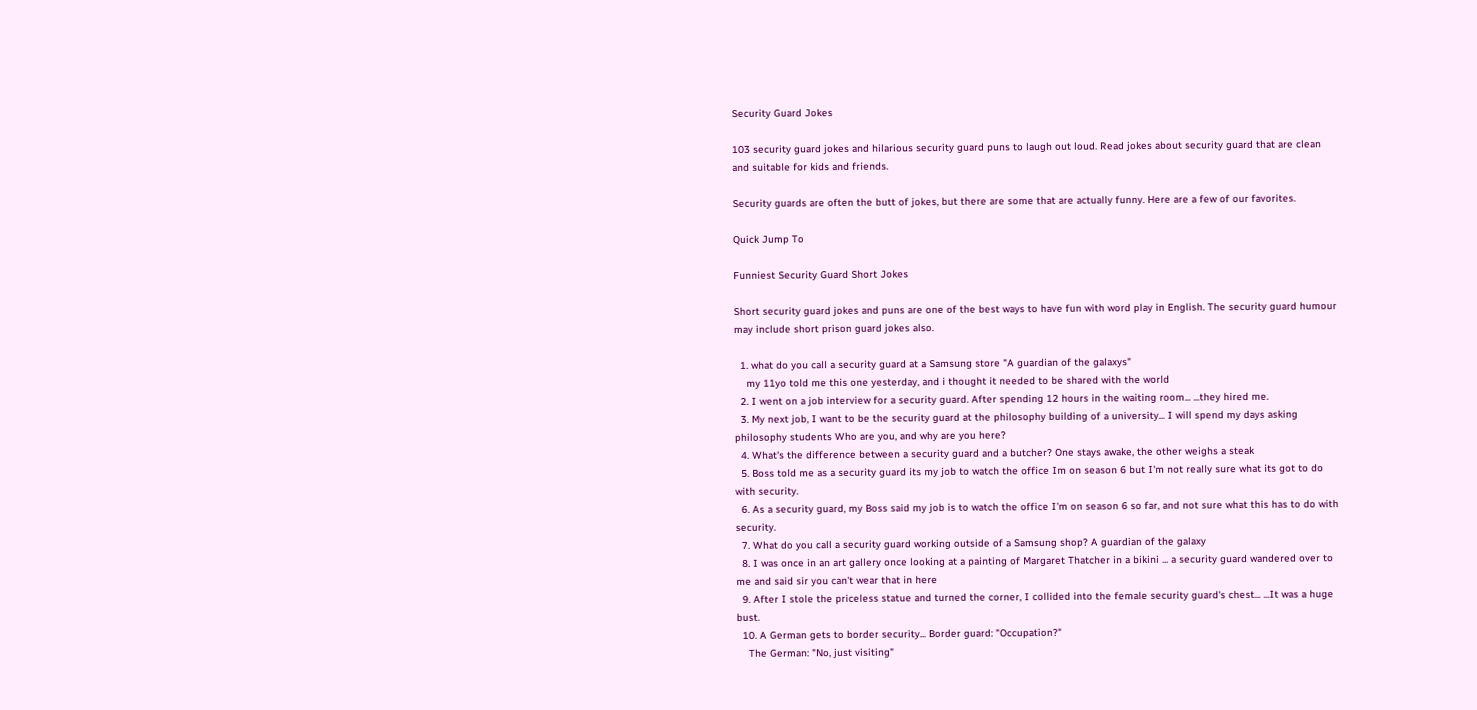Security Guard Jokes

103 security guard jokes and hilarious security guard puns to laugh out loud. Read jokes about security guard that are clean and suitable for kids and friends.

Security guards are often the butt of jokes, but there are some that are actually funny. Here are a few of our favorites.

Quick Jump To

Funniest Security Guard Short Jokes

Short security guard jokes and puns are one of the best ways to have fun with word play in English. The security guard humour may include short prison guard jokes also.

  1. what do you call a security guard at a Samsung store "A guardian of the galaxys"
    my 11yo told me this one yesterday, and i thought it needed to be shared with the world
  2. I went on a job interview for a security guard. After spending 12 hours in the waiting room... ...they hired me.
  3. My next job, I want to be the security guard at the philosophy building of a university... I will spend my days asking philosophy students Who are you, and why are you here?
  4. What's the difference between a security guard and a butcher? One stays awake, the other weighs a steak
  5. Boss told me as a security guard its my job to watch the office Im on season 6 but I'm not really sure what its got to do with security.
  6. As a security guard, my Boss said my job is to watch the office I'm on season 6 so far, and not sure what this has to do with security.
  7. What do you call a security guard working outside of a Samsung shop? A guardian of the galaxy
  8. I was once in an art gallery once looking at a painting of Margaret Thatcher in a bikini ... a security guard wandered over to me and said sir you can't wear that in here
  9. After I stole the priceless statue and turned the corner, I collided into the female security guard's chest... ...It was a huge bust.
  10. A German gets to border security... Border guard: "Occupation?"
    The German: "No, just visiting"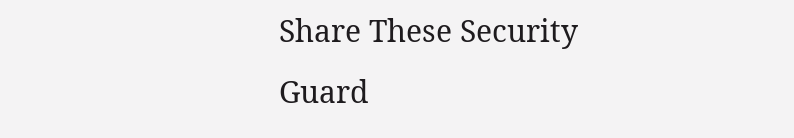Share These Security Guard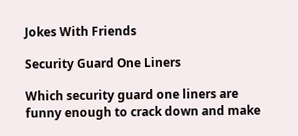Jokes With Friends

Security Guard One Liners

Which security guard one liners are funny enough to crack down and make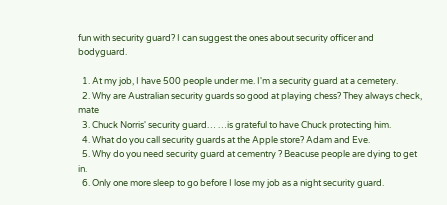fun with security guard? I can suggest the ones about security officer and bodyguard.

  1. At my job, I have 500 people under me. I'm a security guard at a cemetery.
  2. Why are Australian security guards so good at playing chess? They always check, mate
  3. Chuck Norris' security guard… …is grateful to have Chuck protecting him.
  4. What do you call security guards at the Apple store? Adam and Eve.
  5. Why do you need security guard at cementry ? Beacuse people are dying to get in.
  6. Only one more sleep to go before I lose my job as a night security guard.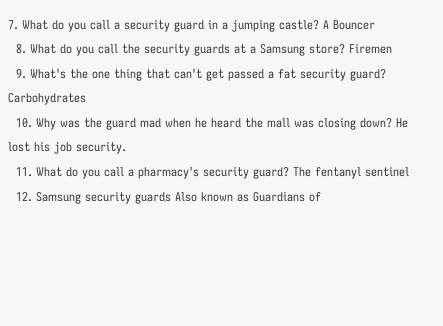7. What do you call a security guard in a jumping castle? A Bouncer
  8. What do you call the security guards at a Samsung store? Firemen
  9. What's the one thing that can't get passed a fat security guard? Carbohydrates
  10. Why was the guard mad when he heard the mall was closing down? He lost his job security.
  11. What do you call a pharmacy's security guard? The fentanyl sentinel
  12. Samsung security guards Also known as Guardians of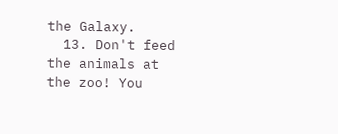the Galaxy.
  13. Don't feed the animals at the zoo! You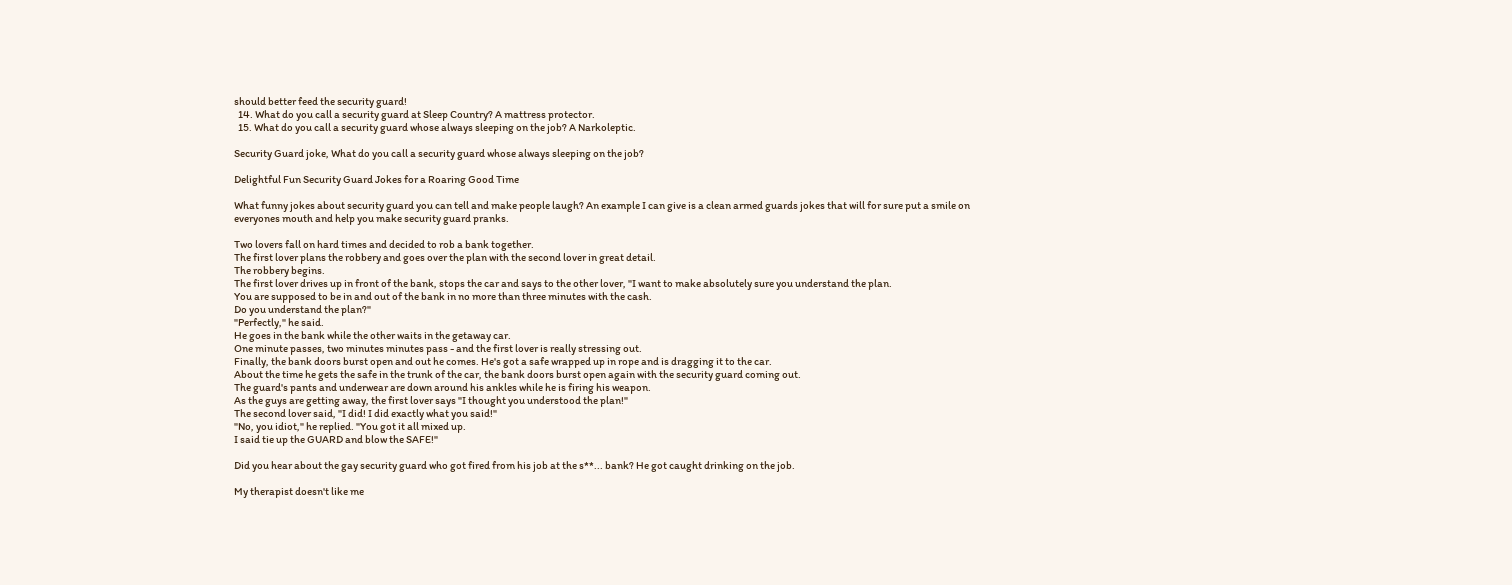should better feed the security guard!
  14. What do you call a security guard at Sleep Country? A mattress protector.
  15. What do you call a security guard whose always sleeping on the job? A Narkoleptic.

Security Guard joke, What do you call a security guard whose always sleeping on the job?

Delightful Fun Security Guard Jokes for a Roaring Good Time

What funny jokes about security guard you can tell and make people laugh? An example I can give is a clean armed guards jokes that will for sure put a smile on everyones mouth and help you make security guard pranks.

Two lovers fall on hard times and decided to rob a bank together.
The first lover plans the robbery and goes over the plan with the second lover in great detail.
The robbery begins.
The first lover drives up in front of the bank, stops the car and says to the other lover, "I want to make absolutely sure you understand the plan.
You are supposed to be in and out of the bank in no more than three minutes with the cash.
Do you understand the plan?"
"Perfectly," he said.
He goes in the bank while the other waits in the getaway car.
One minute passes, two minutes minutes pass - and the first lover is really stressing out.
Finally, the bank doors burst open and out he comes. He's got a safe wrapped up in rope and is dragging it to the car.
About the time he gets the safe in the trunk of the car, the bank doors burst open again with the security guard coming out.
The guard's pants and underwear are down around his ankles while he is firing his weapon.
As the guys are getting away, the first lover says "I thought you understood the plan!"
The second lover said, "I did! I did exactly what you said!"
"No, you idiot," he replied. "You got it all mixed up.
I said tie up the GUARD and blow the SAFE!"

Did you hear about the gay security guard who got fired from his job at the s**... bank? He got caught drinking on the job.

My therapist doesn't like me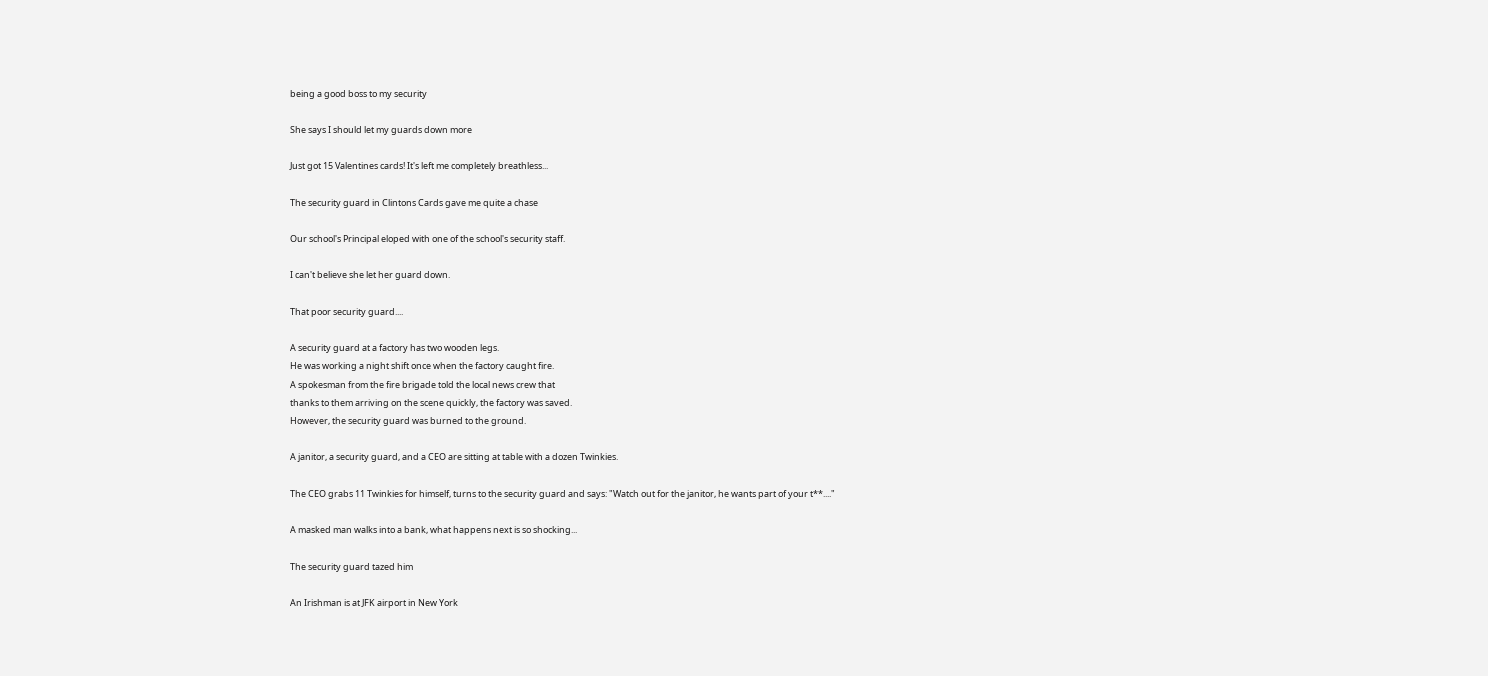being a good boss to my security

She says I should let my guards down more

Just got 15 Valentines cards! It's left me completely breathless...

The security guard in Clintons Cards gave me quite a chase

Our school's Principal eloped with one of the school's security staff.

I can't believe she let her guard down.

That poor security guard....

A security guard at a factory has two wooden legs.
He was working a night shift once when the factory caught fire.
A spokesman from the fire brigade told the local news crew that
thanks to them arriving on the scene quickly, the factory was saved.
However, the security guard was burned to the ground.

A janitor, a security guard, and a CEO are sitting at table with a dozen Twinkies.

The CEO grabs 11 Twinkies for himself, turns to the security guard and says: "Watch out for the janitor, he wants part of your t**...."

A masked man walks into a bank, what happens next is so shocking...

The security guard tazed him

An Irishman is at JFK airport in New York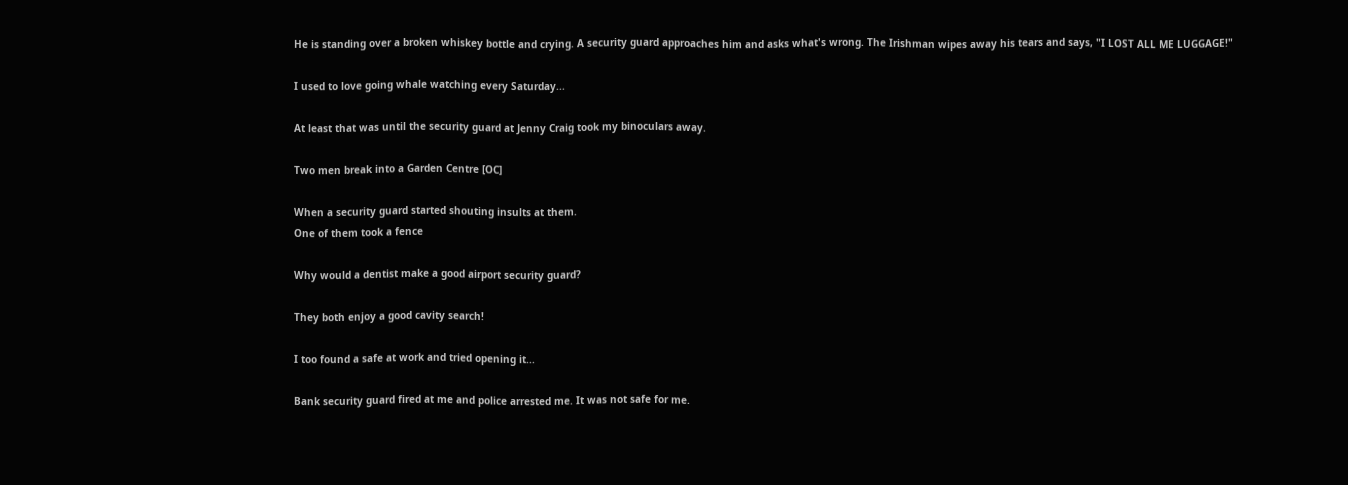He is standing over a broken whiskey bottle and crying. A security guard approaches him and asks what's wrong. The Irishman wipes away his tears and says, "I LOST ALL ME LUGGAGE!"

I used to love going whale watching every Saturday...

At least that was until the security guard at Jenny Craig took my binoculars away.

Two men break into a Garden Centre [OC]

When a security guard started shouting insults at them.
One of them took a fence

Why would a dentist make a good airport security guard?

They both enjoy a good cavity search!

I too found a safe at work and tried opening it...

Bank security guard fired at me and police arrested me. It was not safe for me.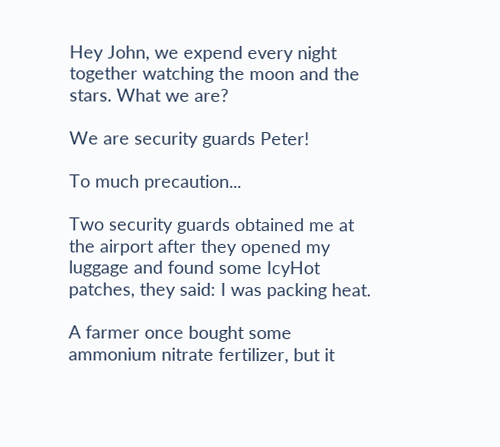Hey John, we expend every night together watching the moon and the stars. What we are?

We are security guards Peter!

To much precaution...

Two security guards obtained me at the airport after they opened my luggage and found some IcyHot patches, they said: I was packing heat.

A farmer once bought some ammonium nitrate fertilizer, but it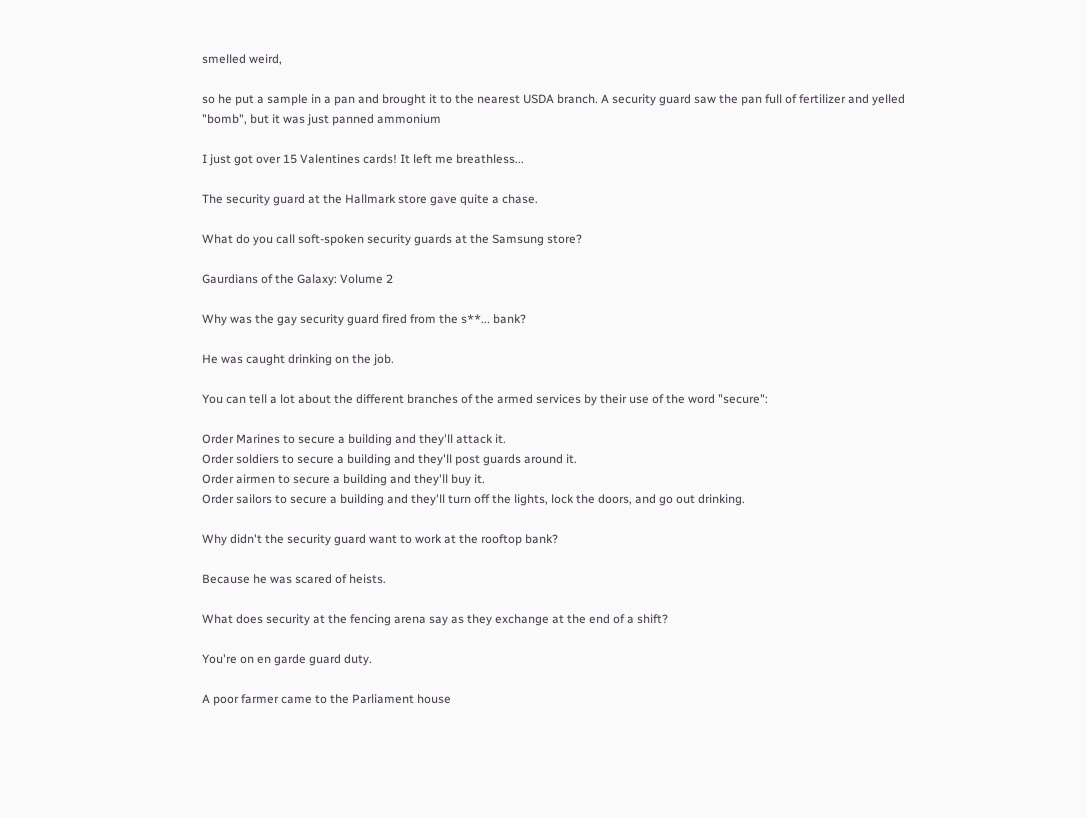smelled weird,

so he put a sample in a pan and brought it to the nearest USDA branch. A security guard saw the pan full of fertilizer and yelled "bomb", but it was just panned ammonium

I just got over 15 Valentines cards! It left me breathless...

The security guard at the Hallmark store gave quite a chase.

What do you call soft-spoken security guards at the Samsung store?

Gaurdians of the Galaxy: Volume 2

Why was the gay security guard fired from the s**... bank?

He was caught drinking on the job.

You can tell a lot about the different branches of the armed services by their use of the word "secure":

Order Marines to secure a building and they'll attack it.
Order soldiers to secure a building and they'll post guards around it.
Order airmen to secure a building and they'll buy it.
Order sailors to secure a building and they'll turn off the lights, lock the doors, and go out drinking.

Why didn't the security guard want to work at the rooftop bank?

Because he was scared of heists.

What does security at the fencing arena say as they exchange at the end of a shift?

You're on en garde guard duty.

A poor farmer came to the Parliament house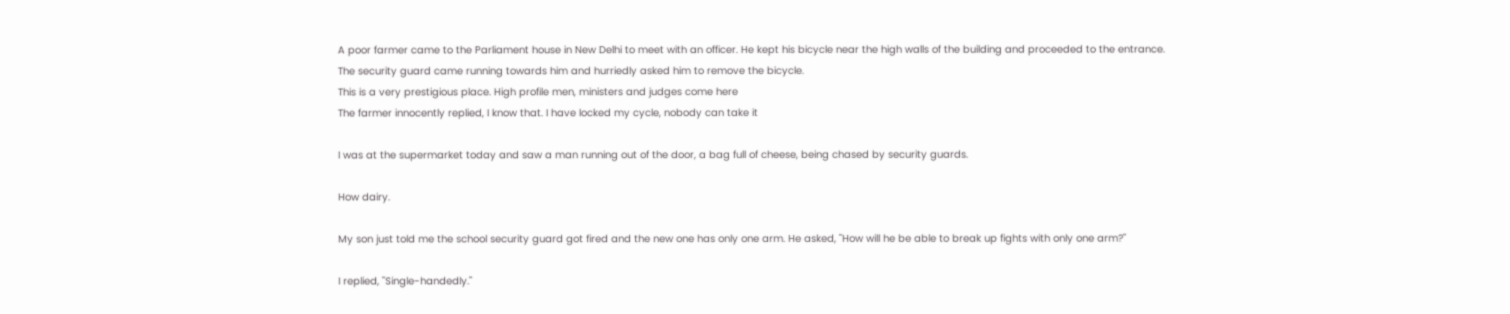A poor farmer came to the Parliament house in New Delhi to meet with an officer. He kept his bicycle near the high walls of the building and proceeded to the entrance.
The security guard came running towards him and hurriedly asked him to remove the bicycle.
This is a very prestigious place. High profile men, ministers and judges come here
The farmer innocently replied, I know that. I have locked my cycle, nobody can take it

I was at the supermarket today and saw a man running out of the door, a bag full of cheese, being chased by security guards.

How dairy.

My son just told me the school security guard got fired and the new one has only one arm. He asked, "How will he be able to break up fights with only one arm?"

I replied, "Single-handedly."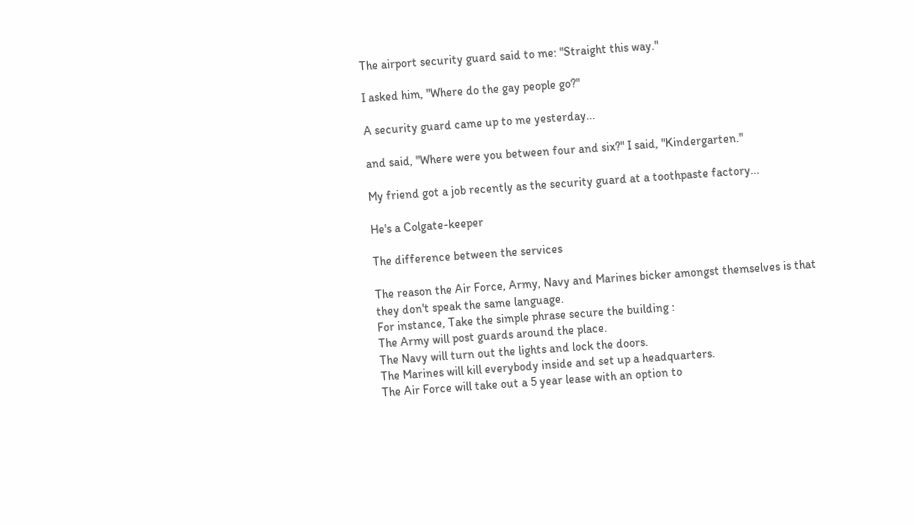The airport security guard said to me: "Straight this way."

I asked him, "Where do the gay people go?"

A security guard came up to me yesterday...

and said, "Where were you between four and six?" I said, "Kindergarten."

My friend got a job recently as the security guard at a toothpaste factory...

He's a Colgate-keeper

The difference between the services

The reason the Air Force, Army, Navy and Marines bicker amongst themselves is that they don't speak the same language.
For instance, Take the simple phrase secure the building :
The Army will post guards around the place.
The Navy will turn out the lights and lock the doors.
The Marines will kill everybody inside and set up a headquarters.
The Air Force will take out a 5 year lease with an option to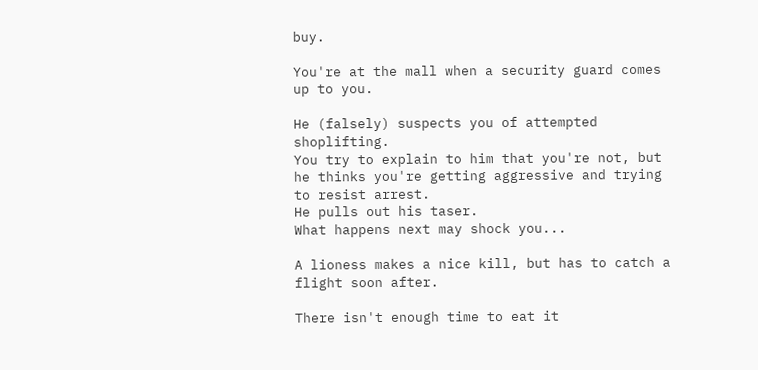buy.

You're at the mall when a security guard comes up to you.

He (falsely) suspects you of attempted shoplifting.
You try to explain to him that you're not, but he thinks you're getting aggressive and trying to resist arrest.
He pulls out his taser.
What happens next may shock you...

A lioness makes a nice kill, but has to catch a flight soon after.

There isn't enough time to eat it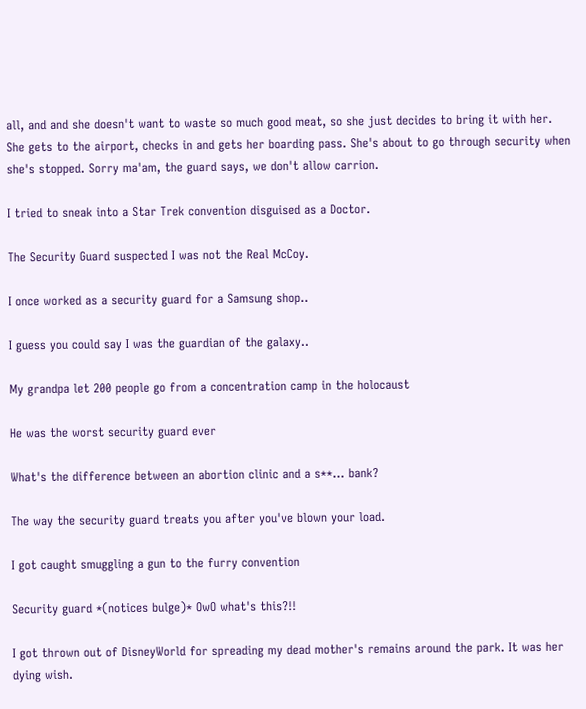all, and and she doesn't want to waste so much good meat, so she just decides to bring it with her.
She gets to the airport, checks in and gets her boarding pass. She's about to go through security when she's stopped. Sorry ma'am, the guard says, we don't allow carrion.

I tried to sneak into a Star Trek convention disguised as a Doctor.

The Security Guard suspected I was not the Real McCoy.

I once worked as a security guard for a Samsung shop..

I guess you could say I was the guardian of the galaxy..

My grandpa let 200 people go from a concentration camp in the holocaust

He was the worst security guard ever

What's the difference between an abortion clinic and a s**... bank?

The way the security guard treats you after you've blown your load.

I got caught smuggling a gun to the furry convention

Security guard *(notices bulge)* OwO what's this?!!

I got thrown out of DisneyWorld for spreading my dead mother's remains around the park. It was her dying wish.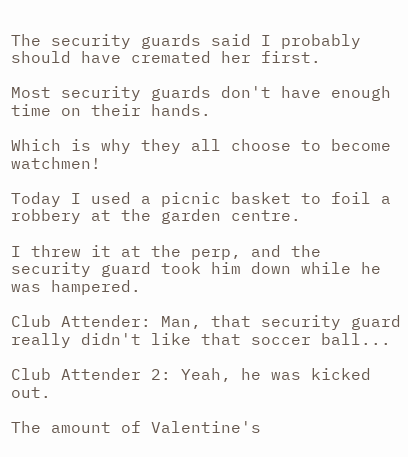The security guards said I probably should have cremated her first.

Most security guards don't have enough time on their hands.

Which is why they all choose to become watchmen!

Today I used a picnic basket to foil a robbery at the garden centre.

I threw it at the perp, and the security guard took him down while he was hampered.

Club Attender: Man, that security guard really didn't like that soccer ball...

Club Attender 2: Yeah, he was kicked out.

The amount of Valentine's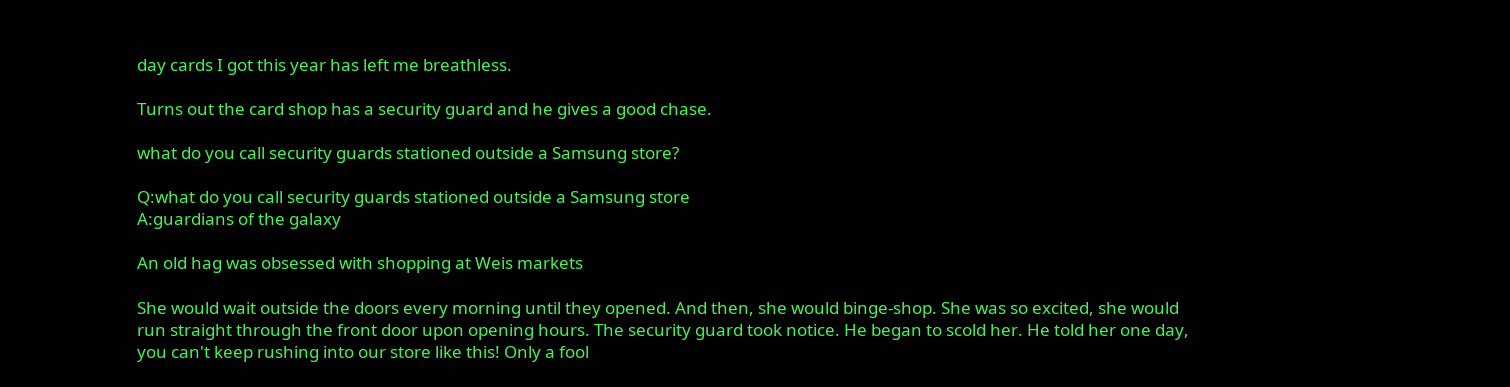day cards I got this year has left me breathless.

Turns out the card shop has a security guard and he gives a good chase.

what do you call security guards stationed outside a Samsung store?

Q:what do you call security guards stationed outside a Samsung store
A:guardians of the galaxy

An old hag was obsessed with shopping at Weis markets

She would wait outside the doors every morning until they opened. And then, she would binge-shop. She was so excited, she would run straight through the front door upon opening hours. The security guard took notice. He began to scold her. He told her one day, you can't keep rushing into our store like this! Only a fool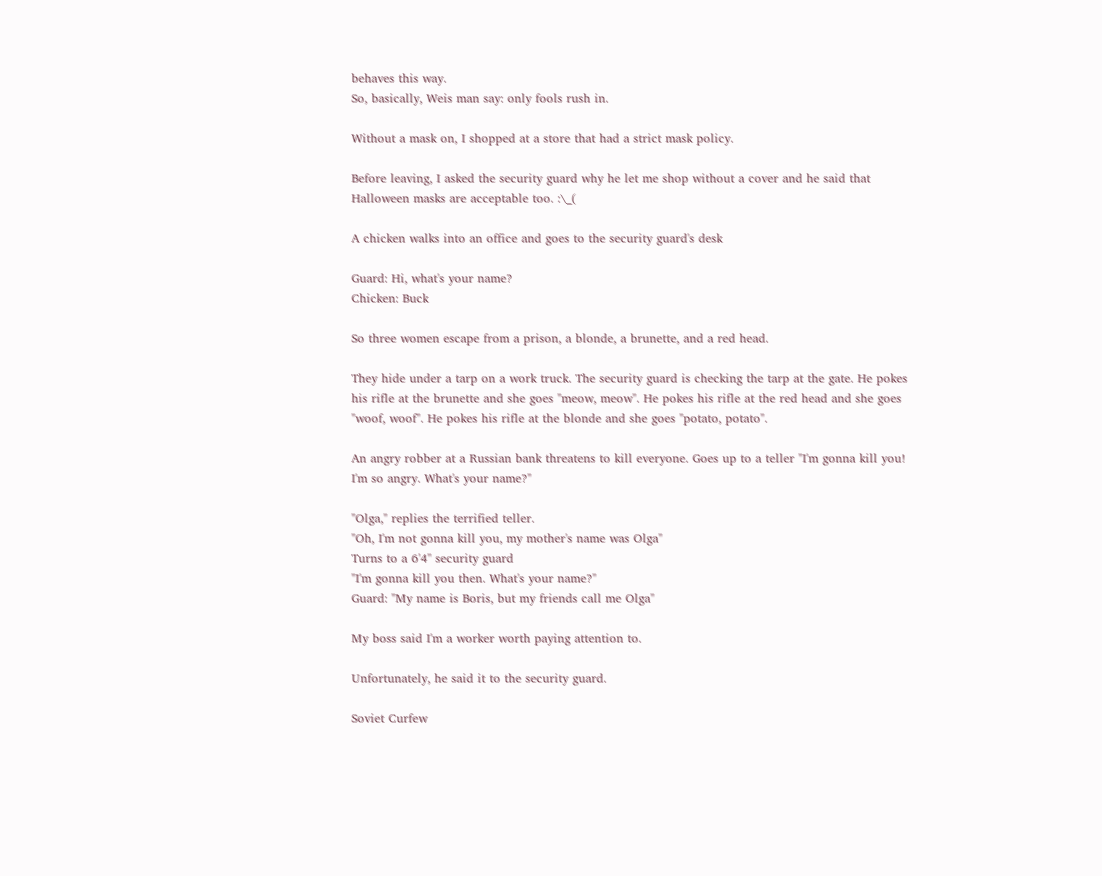behaves this way.
So, basically, Weis man say: only fools rush in.

Without a mask on, I shopped at a store that had a strict mask policy.

Before leaving, I asked the security guard why he let me shop without a cover and he said that Halloween masks are acceptable too. :\_(

A chicken walks into an office and goes to the security guard's desk

Guard: Hi, what's your name?
Chicken: Buck

So three women escape from a prison, a blonde, a brunette, and a red head.

They hide under a tarp on a work truck. The security guard is checking the tarp at the gate. He pokes his rifle at the brunette and she goes "meow, meow". He pokes his rifle at the red head and she goes "woof, woof". He pokes his rifle at the blonde and she goes "potato, potato".

An angry robber at a Russian bank threatens to kill everyone. Goes up to a teller "I'm gonna kill you! I'm so angry. What's your name?"

"Olga," replies the terrified teller.
"Oh, I'm not gonna kill you, my mother's name was Olga"
Turns to a 6'4'' security guard
"I'm gonna kill you then. What's your name?"
Guard: "My name is Boris, but my friends call me Olga"

My boss said I'm a worker worth paying attention to.

Unfortunately, he said it to the security guard.

Soviet Curfew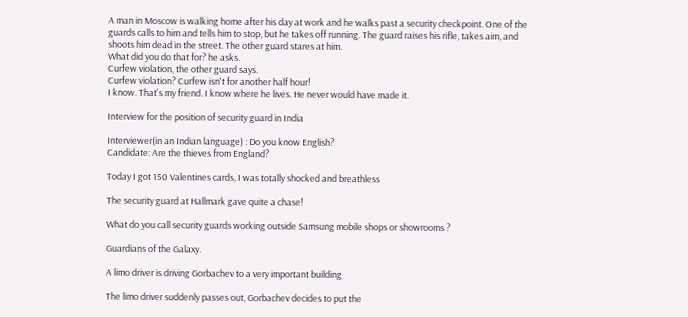A man in Moscow is walking home after his day at work and he walks past a security checkpoint. One of the guards calls to him and tells him to stop, but he takes off running. The guard raises his rifle, takes aim, and shoots him dead in the street. The other guard stares at him.
What did you do that for? he asks.
Curfew violation, the other guard says.
Curfew violation? Curfew isn't for another half hour!
I know. That's my friend. I know where he lives. He never would have made it.

Interview for the position of security guard in India

Interviewer(in an Indian language) : Do you know English?
Candidate: Are the thieves from England?

Today I got 150 Valentines cards, I was totally shocked and breathless

The security guard at Hallmark gave quite a chase!

What do you call security guards working outside Samsung mobile shops or showrooms ?

Guardians of the Galaxy.

A limo driver is driving Gorbachev to a very important building

The limo driver suddenly passes out, Gorbachev decides to put the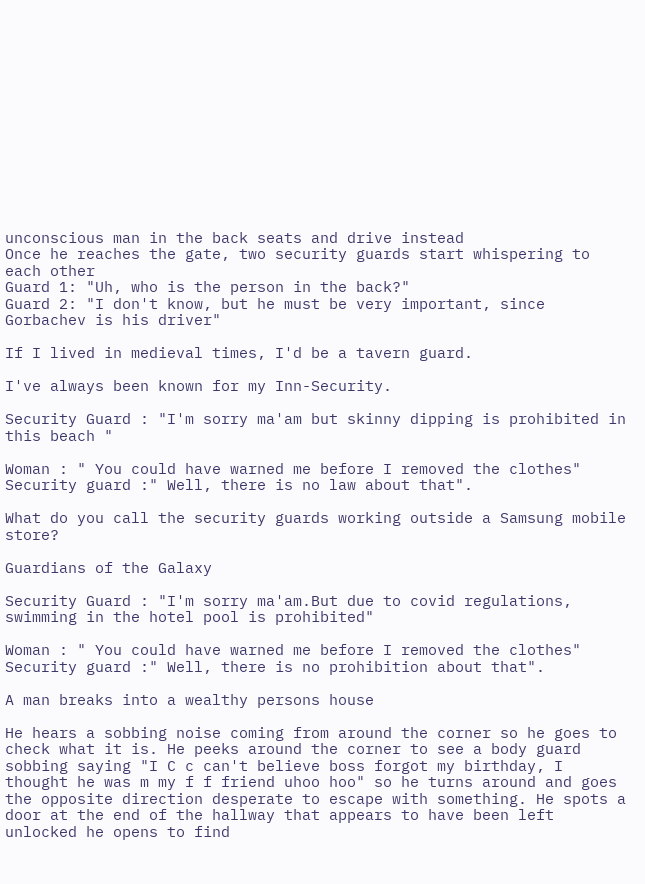unconscious man in the back seats and drive instead
Once he reaches the gate, two security guards start whispering to each other
Guard 1: "Uh, who is the person in the back?"
Guard 2: "I don't know, but he must be very important, since Gorbachev is his driver"

If I lived in medieval times, I'd be a tavern guard.

I've always been known for my Inn-Security.

Security Guard : "I'm sorry ma'am but skinny dipping is prohibited in this beach "

Woman : " You could have warned me before I removed the clothes"
Security guard :" Well, there is no law about that".

What do you call the security guards working outside a Samsung mobile store?

Guardians of the Galaxy

Security Guard : "I'm sorry ma'am.But due to covid regulations, swimming in the hotel pool is prohibited"

Woman : " You could have warned me before I removed the clothes"
Security guard :" Well, there is no prohibition about that".

A man breaks into a wealthy persons house

He hears a sobbing noise coming from around the corner so he goes to check what it is. He peeks around the corner to see a body guard sobbing saying "I C c can't believe boss forgot my birthday, I thought he was m my f f friend uhoo hoo" so he turns around and goes the opposite direction desperate to escape with something. He spots a door at the end of the hallway that appears to have been left unlocked he opens to find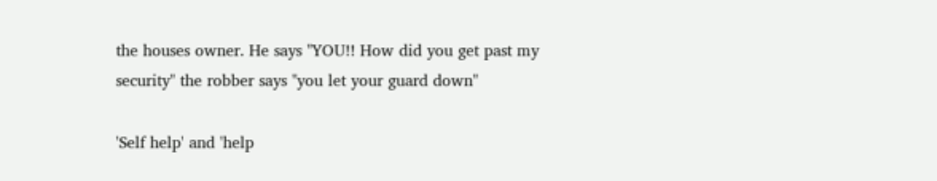the houses owner. He says "YOU!! How did you get past my security" the robber says "you let your guard down"

'Self help' and 'help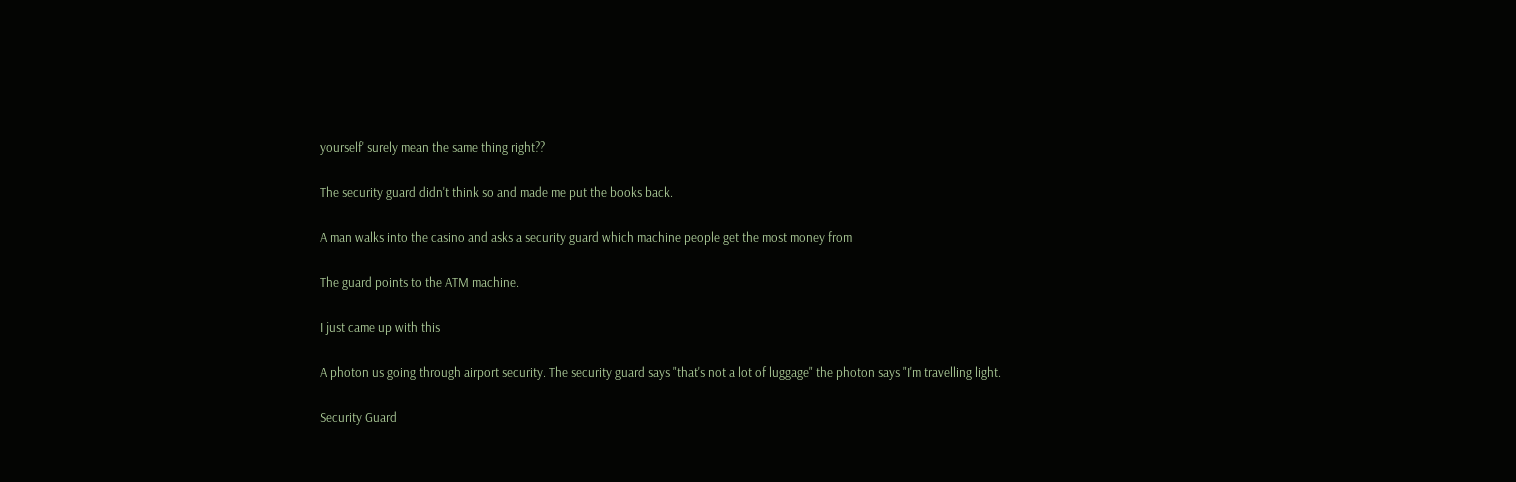yourself' surely mean the same thing right??

The security guard didn't think so and made me put the books back.

A man walks into the casino and asks a security guard which machine people get the most money from

The guard points to the ATM machine.

I just came up with this

A photon us going through airport security. The security guard says "that's not a lot of luggage" the photon says "I'm travelling light.

Security Guard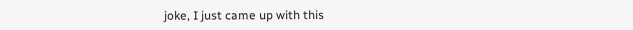joke, I just came up with this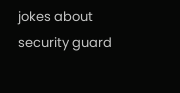jokes about security guard